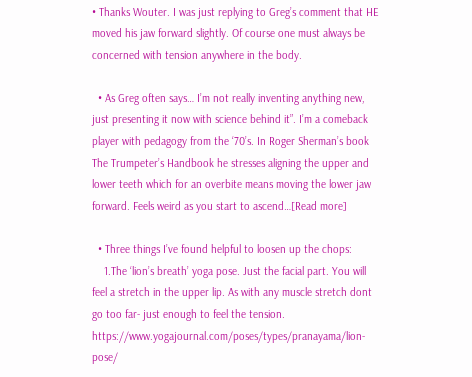• Thanks Wouter. I was just replying to Greg’s comment that HE moved his jaw forward slightly. Of course one must always be concerned with tension anywhere in the body.

  • As Greg often says… I’m not really inventing anything new, just presenting it now with science behind it”. I’m a comeback player with pedagogy from the ‘70’s. In Roger Sherman’s book The Trumpeter’s Handbook he stresses aligning the upper and lower teeth which for an overbite means moving the lower jaw forward. Feels weird as you start to ascend…[Read more]

  • Three things I’ve found helpful to loosen up the chops:
    1.The ‘lion’s breath’ yoga pose. Just the facial part. You will feel a stretch in the upper lip. As with any muscle stretch dont go too far- just enough to feel the tension. https://www.yogajournal.com/poses/types/pranayama/lion-pose/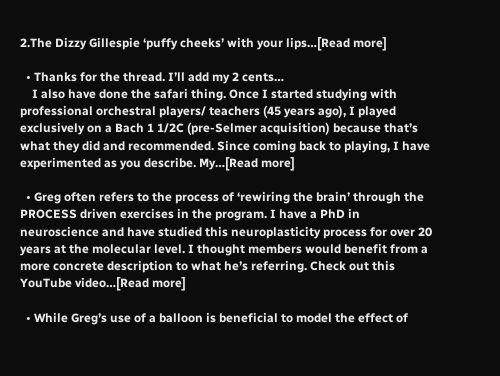2.The Dizzy Gillespie ‘puffy cheeks’ with your lips…[Read more]

  • Thanks for the thread. I’ll add my 2 cents…
    I also have done the safari thing. Once I started studying with professional orchestral players/ teachers (45 years ago), I played exclusively on a Bach 1 1/2C (pre-Selmer acquisition) because that’s what they did and recommended. Since coming back to playing, I have experimented as you describe. My…[Read more]

  • Greg often refers to the process of ‘rewiring the brain’ through the PROCESS driven exercises in the program. I have a PhD in neuroscience and have studied this neuroplasticity process for over 20 years at the molecular level. I thought members would benefit from a more concrete description to what he’s referring. Check out this YouTube video…[Read more]

  • While Greg’s use of a balloon is beneficial to model the effect of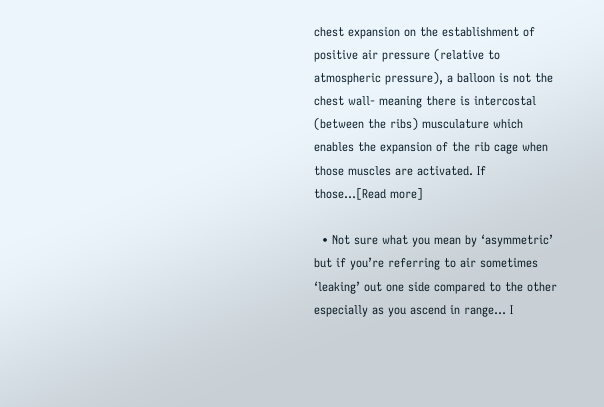chest expansion on the establishment of positive air pressure (relative to atmospheric pressure), a balloon is not the chest wall- meaning there is intercostal (between the ribs) musculature which enables the expansion of the rib cage when those muscles are activated. If those…[Read more]

  • Not sure what you mean by ‘asymmetric’ but if you’re referring to air sometimes ‘leaking’ out one side compared to the other especially as you ascend in range… I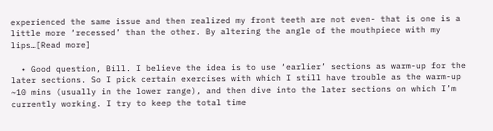experienced the same issue and then realized my front teeth are not even- that is one is a little more ‘recessed’ than the other. By altering the angle of the mouthpiece with my lips…[Read more]

  • Good question, Bill. I believe the idea is to use ‘earlier’ sections as warm-up for the later sections. So I pick certain exercises with which I still have trouble as the warm-up ~10 mins (usually in the lower range), and then dive into the later sections on which I’m currently working. I try to keep the total time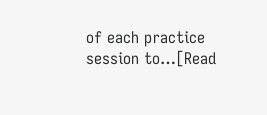of each practice session to…[Read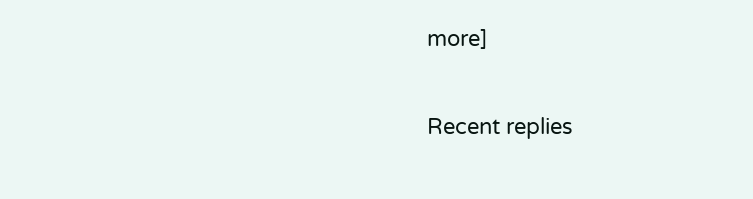more]

Recent replies